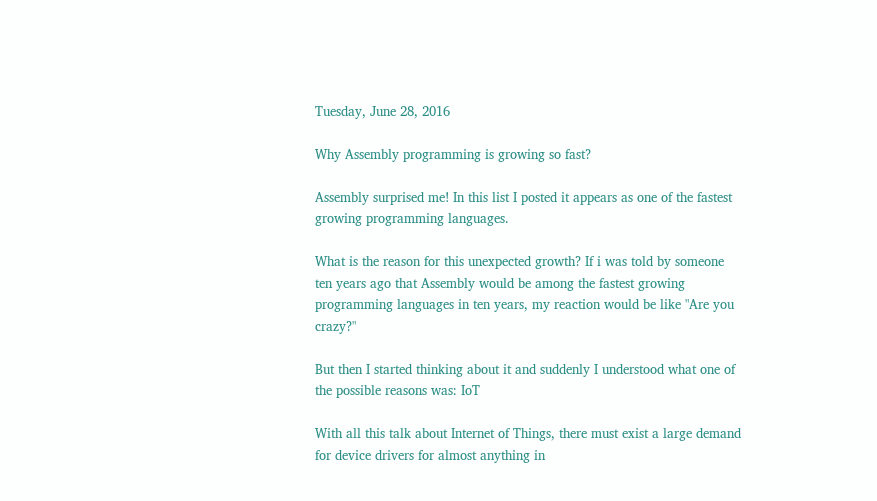Tuesday, June 28, 2016

Why Assembly programming is growing so fast?

Assembly surprised me! In this list I posted it appears as one of the fastest growing programming languages.

What is the reason for this unexpected growth? If i was told by someone ten years ago that Assembly would be among the fastest growing programming languages in ten years, my reaction would be like "Are you crazy?"

But then I started thinking about it and suddenly I understood what one of the possible reasons was: IoT

With all this talk about Internet of Things, there must exist a large demand for device drivers for almost anything in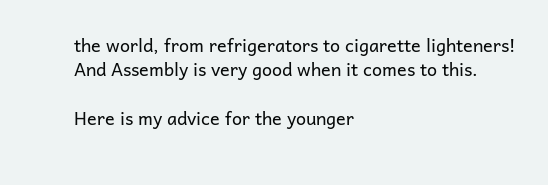the world, from refrigerators to cigarette lighteners! And Assembly is very good when it comes to this.

Here is my advice for the younger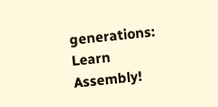generations: Learn Assembly!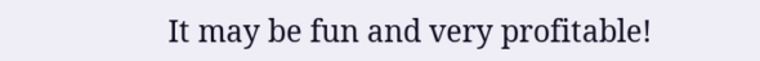It may be fun and very profitable!